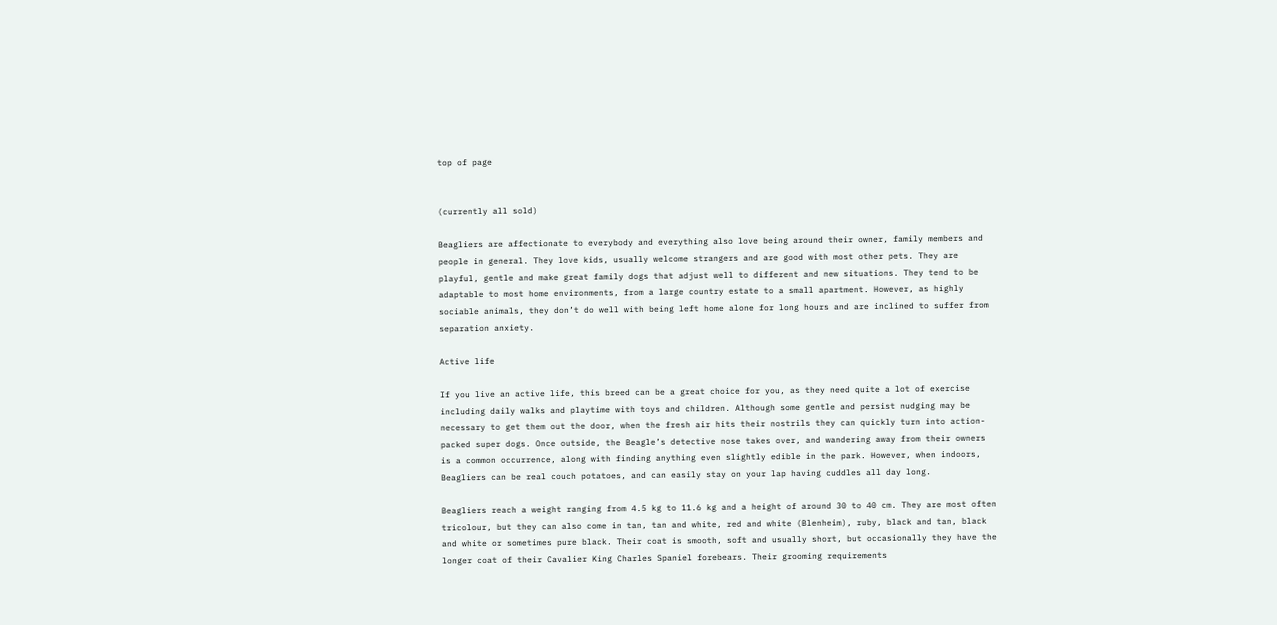top of page


(currently all sold)

Beagliers are affectionate to everybody and everything also love being around their owner, family members and people in general. They love kids, usually welcome strangers and are good with most other pets. They are playful, gentle and make great family dogs that adjust well to different and new situations. They tend to be adaptable to most home environments, from a large country estate to a small apartment. However, as highly sociable animals, they don’t do well with being left home alone for long hours and are inclined to suffer from separation anxiety.

Active life

If you live an active life, this breed can be a great choice for you, as they need quite a lot of exercise including daily walks and playtime with toys and children. Although some gentle and persist nudging may be necessary to get them out the door, when the fresh air hits their nostrils they can quickly turn into action-packed super dogs. Once outside, the Beagle’s detective nose takes over, and wandering away from their owners is a common occurrence, along with finding anything even slightly edible in the park. However, when indoors, Beagliers can be real couch potatoes, and can easily stay on your lap having cuddles all day long.

Beagliers reach a weight ranging from 4.5 kg to 11.6 kg and a height of around 30 to 40 cm. They are most often tricolour, but they can also come in tan, tan and white, red and white (Blenheim), ruby, black and tan, black and white or sometimes pure black. Their coat is smooth, soft and usually short, but occasionally they have the longer coat of their Cavalier King Charles Spaniel forebears. Their grooming requirements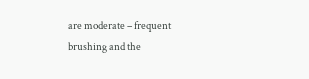are moderate – frequent brushing and the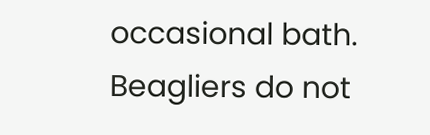occasional bath. Beagliers do not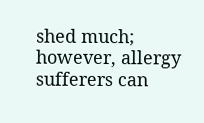shed much; however, allergy sufferers can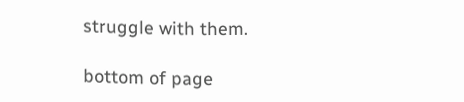struggle with them.

bottom of page